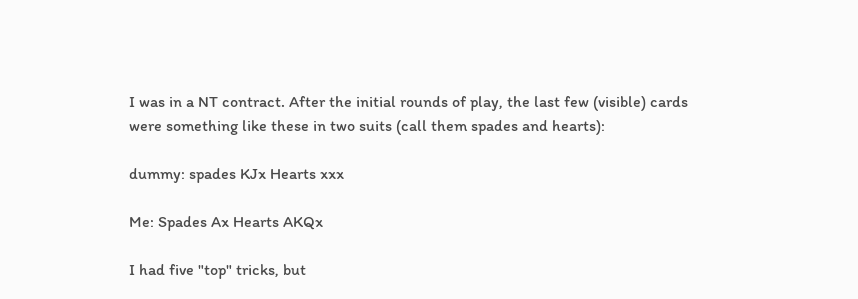I was in a NT contract. After the initial rounds of play, the last few (visible) cards were something like these in two suits (call them spades and hearts):

dummy: spades KJx Hearts xxx

Me: Spades Ax Hearts AKQx

I had five "top" tricks, but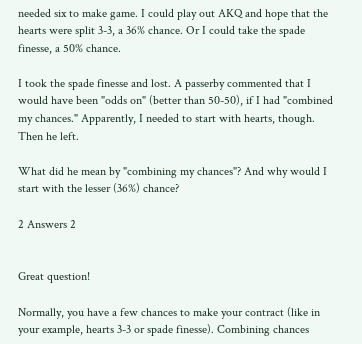needed six to make game. I could play out AKQ and hope that the hearts were split 3-3, a 36% chance. Or I could take the spade finesse, a 50% chance.

I took the spade finesse and lost. A passerby commented that I would have been "odds on" (better than 50-50), if I had "combined my chances." Apparently, I needed to start with hearts, though. Then he left.

What did he mean by "combining my chances"? And why would I start with the lesser (36%) chance?

2 Answers 2


Great question!

Normally, you have a few chances to make your contract (like in your example, hearts 3-3 or spade finesse). Combining chances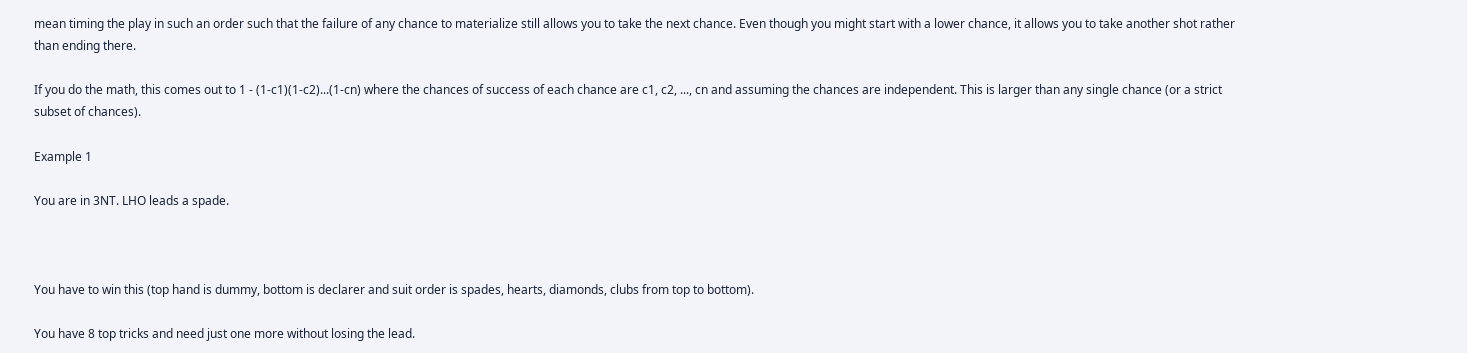mean timing the play in such an order such that the failure of any chance to materialize still allows you to take the next chance. Even though you might start with a lower chance, it allows you to take another shot rather than ending there.

If you do the math, this comes out to 1 - (1-c1)(1-c2)...(1-cn) where the chances of success of each chance are c1, c2, ..., cn and assuming the chances are independent. This is larger than any single chance (or a strict subset of chances).

Example 1

You are in 3NT. LHO leads a spade.



You have to win this (top hand is dummy, bottom is declarer and suit order is spades, hearts, diamonds, clubs from top to bottom).

You have 8 top tricks and need just one more without losing the lead.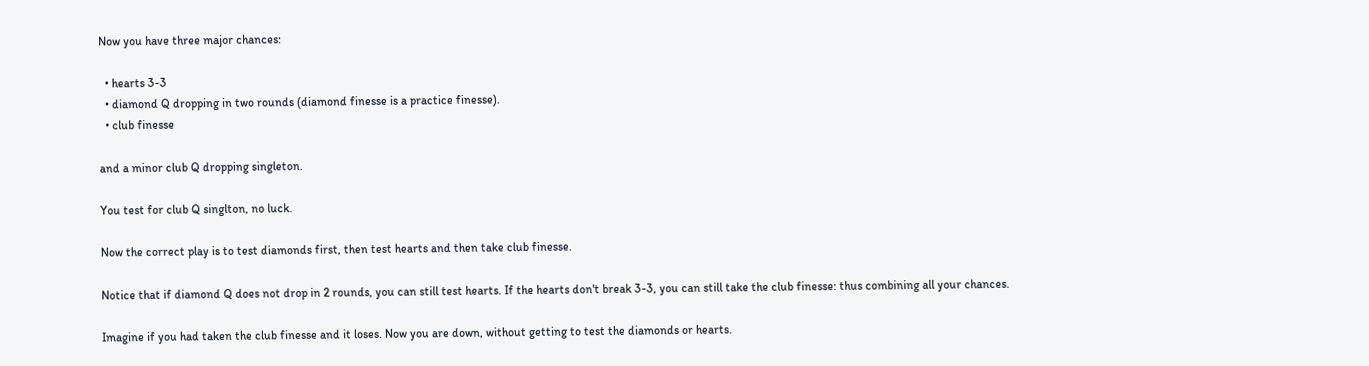Now you have three major chances:

  • hearts 3-3
  • diamond Q dropping in two rounds (diamond finesse is a practice finesse).
  • club finesse

and a minor club Q dropping singleton.

You test for club Q singlton, no luck.

Now the correct play is to test diamonds first, then test hearts and then take club finesse.

Notice that if diamond Q does not drop in 2 rounds, you can still test hearts. If the hearts don't break 3-3, you can still take the club finesse: thus combining all your chances.

Imagine if you had taken the club finesse and it loses. Now you are down, without getting to test the diamonds or hearts.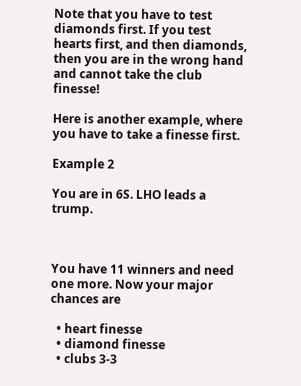Note that you have to test diamonds first. If you test hearts first, and then diamonds, then you are in the wrong hand and cannot take the club finesse!

Here is another example, where you have to take a finesse first.

Example 2

You are in 6S. LHO leads a trump.



You have 11 winners and need one more. Now your major chances are

  • heart finesse
  • diamond finesse
  • clubs 3-3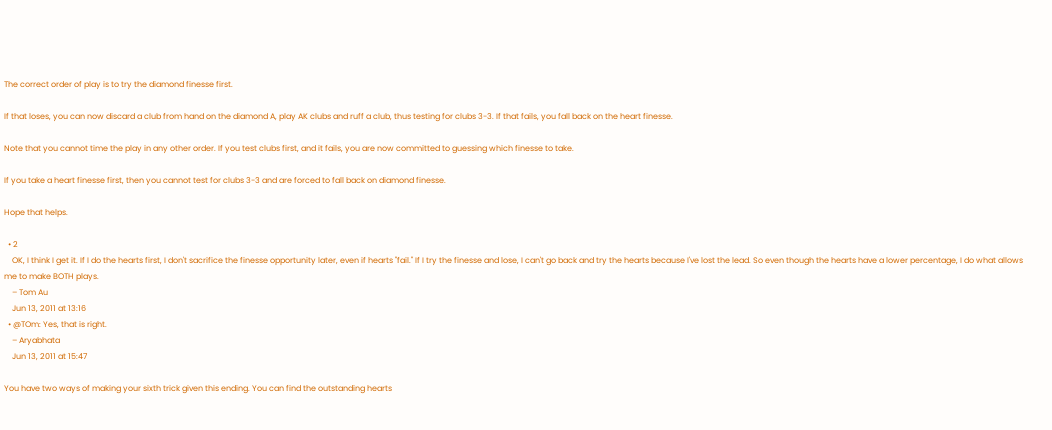The correct order of play is to try the diamond finesse first.

If that loses, you can now discard a club from hand on the diamond A, play AK clubs and ruff a club, thus testing for clubs 3-3. If that fails, you fall back on the heart finesse.

Note that you cannot time the play in any other order. If you test clubs first, and it fails, you are now committed to guessing which finesse to take.

If you take a heart finesse first, then you cannot test for clubs 3-3 and are forced to fall back on diamond finesse.

Hope that helps.

  • 2
    OK, I think I get it. If I do the hearts first, I don't sacrifice the finesse opportunity later, even if hearts "fail." If I try the finesse and lose, I can't go back and try the hearts because I've lost the lead. So even though the hearts have a lower percentage, I do what allows me to make BOTH plays.
    – Tom Au
    Jun 13, 2011 at 13:16
  • @TOm: Yes, that is right.
    – Aryabhata
    Jun 13, 2011 at 15:47

You have two ways of making your sixth trick given this ending. You can find the outstanding hearts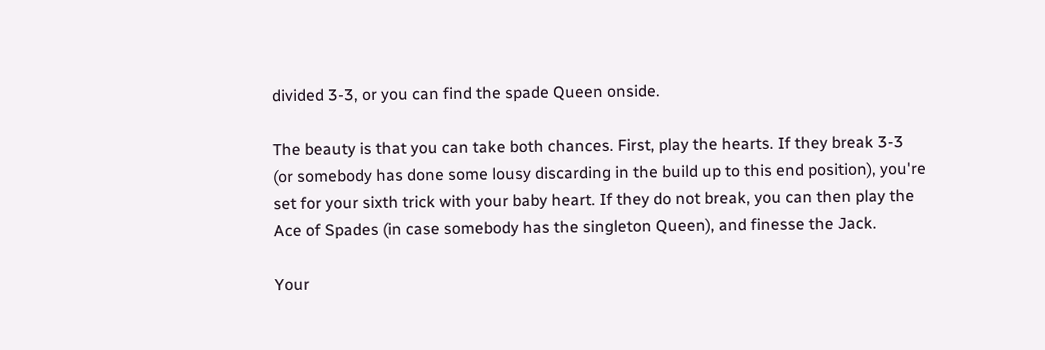divided 3-3, or you can find the spade Queen onside.

The beauty is that you can take both chances. First, play the hearts. If they break 3-3 (or somebody has done some lousy discarding in the build up to this end position), you're set for your sixth trick with your baby heart. If they do not break, you can then play the Ace of Spades (in case somebody has the singleton Queen), and finesse the Jack.

Your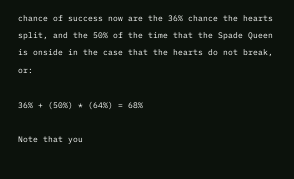chance of success now are the 36% chance the hearts split, and the 50% of the time that the Spade Queen is onside in the case that the hearts do not break, or:

36% + (50%) * (64%) = 68%

Note that you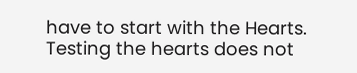have to start with the Hearts. Testing the hearts does not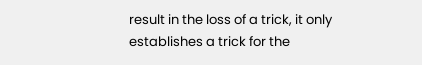result in the loss of a trick, it only establishes a trick for the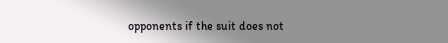opponents if the suit does not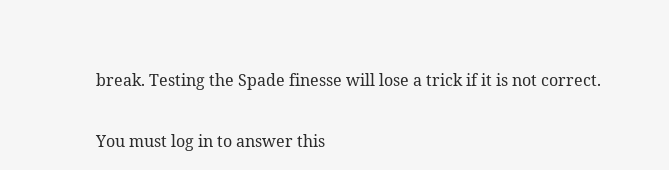break. Testing the Spade finesse will lose a trick if it is not correct.


You must log in to answer this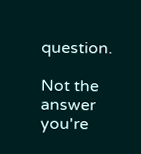question.

Not the answer you're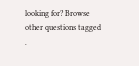looking for? Browse other questions tagged .